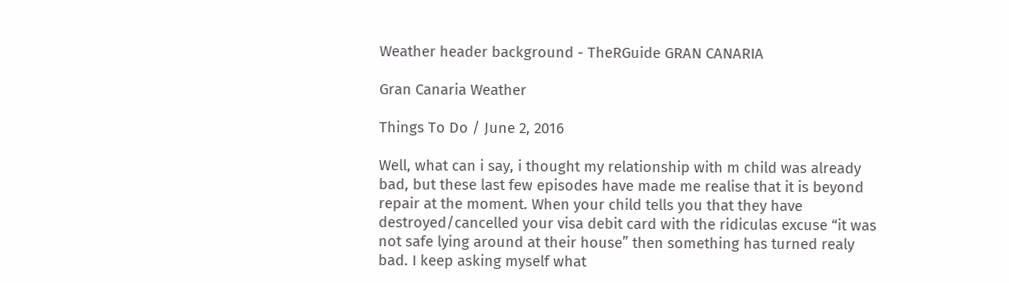Weather header background - TheRGuide GRAN CANARIA

Gran Canaria Weather

Things To Do / June 2, 2016

Well, what can i say, i thought my relationship with m child was already bad, but these last few episodes have made me realise that it is beyond repair at the moment. When your child tells you that they have destroyed/cancelled your visa debit card with the ridiculas excuse “it was not safe lying around at their house” then something has turned realy bad. I keep asking myself what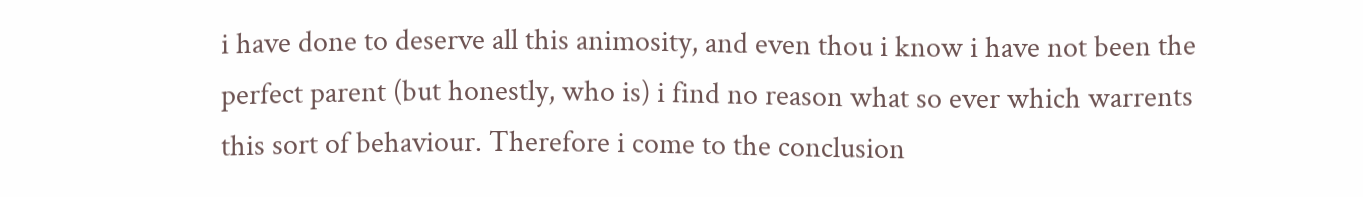i have done to deserve all this animosity, and even thou i know i have not been the perfect parent (but honestly, who is) i find no reason what so ever which warrents this sort of behaviour. Therefore i come to the conclusion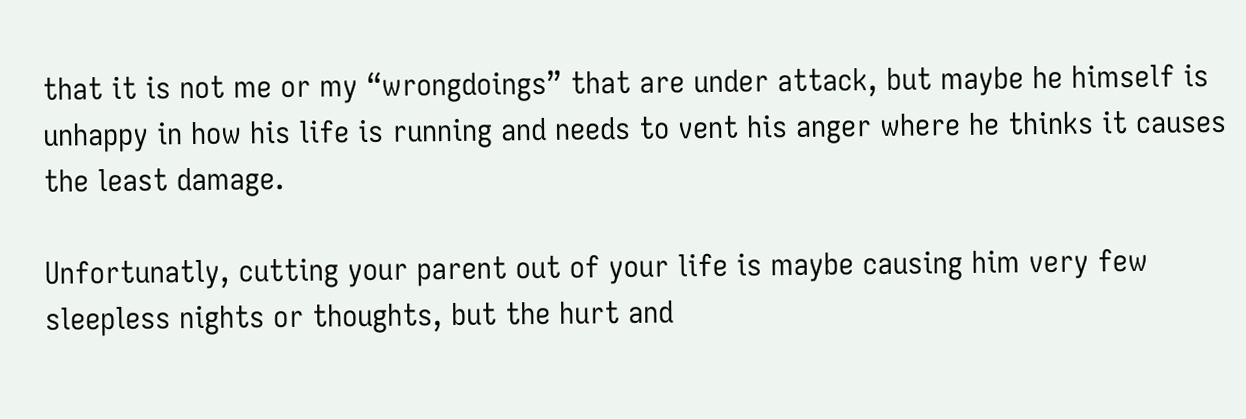that it is not me or my “wrongdoings” that are under attack, but maybe he himself is unhappy in how his life is running and needs to vent his anger where he thinks it causes the least damage.

Unfortunatly, cutting your parent out of your life is maybe causing him very few sleepless nights or thoughts, but the hurt and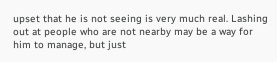upset that he is not seeing is very much real. Lashing out at people who are not nearby may be a way for him to manage, but just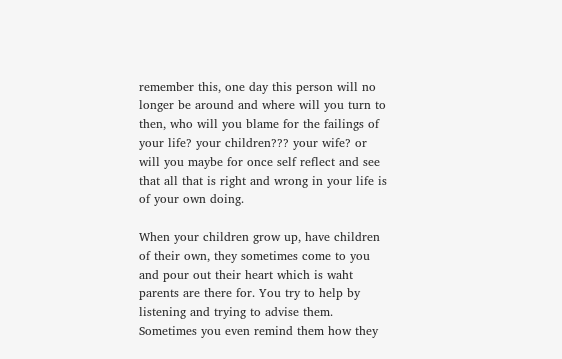remember this, one day this person will no longer be around and where will you turn to then, who will you blame for the failings of your life? your children??? your wife? or will you maybe for once self reflect and see that all that is right and wrong in your life is of your own doing.

When your children grow up, have children of their own, they sometimes come to you and pour out their heart which is waht parents are there for. You try to help by listening and trying to advise them. Sometimes you even remind them how they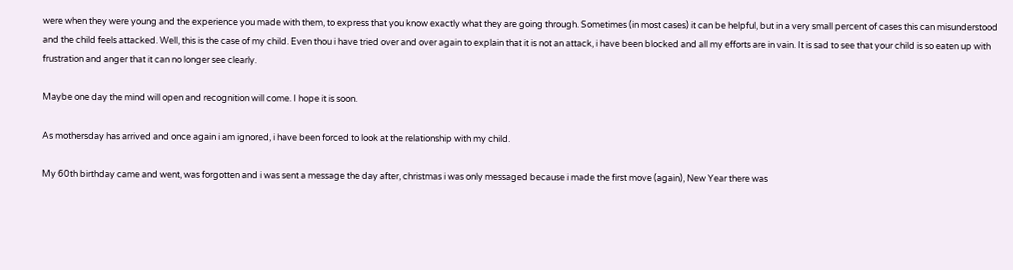were when they were young and the experience you made with them, to express that you know exactly what they are going through. Sometimes (in most cases) it can be helpful, but in a very small percent of cases this can misunderstood and the child feels attacked. Well, this is the case of my child. Even thou i have tried over and over again to explain that it is not an attack, i have been blocked and all my efforts are in vain. It is sad to see that your child is so eaten up with frustration and anger that it can no longer see clearly.

Maybe one day the mind will open and recognition will come. I hope it is soon.

As mothersday has arrived and once again i am ignored, i have been forced to look at the relationship with my child.

My 60th birthday came and went, was forgotten and i was sent a message the day after, christmas i was only messaged because i made the first move (again), New Year there was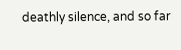deathly silence, and so far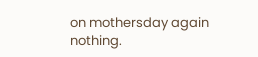on mothersday again nothing.